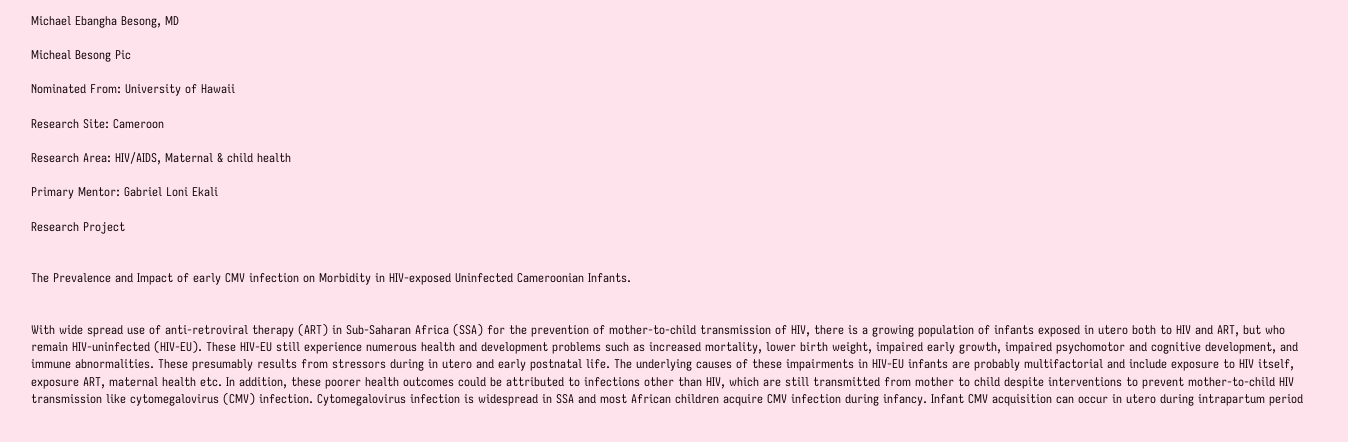Michael Ebangha Besong, MD

Micheal Besong Pic

Nominated From: University of Hawaii

Research Site: Cameroon

Research Area: HIV/AIDS, Maternal & child health

Primary Mentor: Gabriel Loni Ekali

Research Project


The Prevalence and Impact of early CMV infection on Morbidity in HIV-exposed Uninfected Cameroonian Infants.


With wide spread use of anti-retroviral therapy (ART) in Sub-Saharan Africa (SSA) for the prevention of mother-to-child transmission of HIV, there is a growing population of infants exposed in utero both to HIV and ART, but who remain HIV-uninfected (HIV-EU). These HIV-EU still experience numerous health and development problems such as increased mortality, lower birth weight, impaired early growth, impaired psychomotor and cognitive development, and immune abnormalities. These presumably results from stressors during in utero and early postnatal life. The underlying causes of these impairments in HIV-EU infants are probably multifactorial and include exposure to HIV itself, exposure ART, maternal health etc. In addition, these poorer health outcomes could be attributed to infections other than HIV, which are still transmitted from mother to child despite interventions to prevent mother-to-child HIV transmission like cytomegalovirus (CMV) infection. Cytomegalovirus infection is widespread in SSA and most African children acquire CMV infection during infancy. Infant CMV acquisition can occur in utero during intrapartum period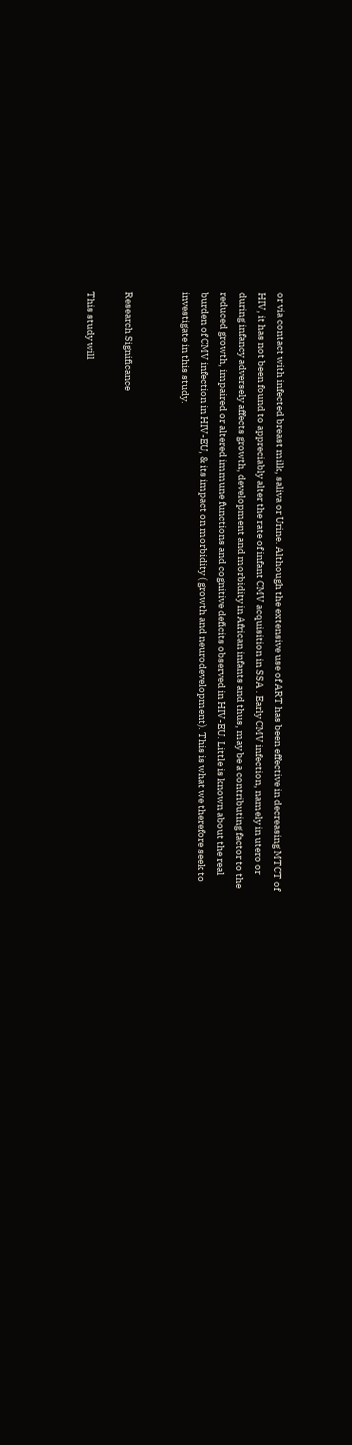or via contact with infected breast milk, saliva or Urine. Although the extensive use of ART has been effective in decreasing MTCT of HIV, it has not been found to appreciably alter the rate of infant CMV acquisition in SSA . Early CMV infection, namely in utero or during infancy adversely affects growth, development and morbidity in African infants and thus, may be a contributing factor to the reduced growth, impaired or altered immune functions and cognitive deficits observed in HIV-EU. Little is known about the real burden of CMV infection in HIV-EU, & its impact on morbidity ( growth and neurodevelopment). This is what we therefore seek to investigate in this study.


Research Significance

This study will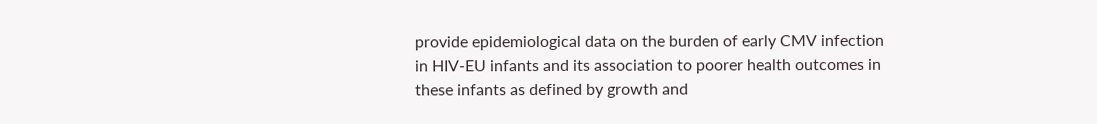provide epidemiological data on the burden of early CMV infection in HIV-EU infants and its association to poorer health outcomes in these infants as defined by growth and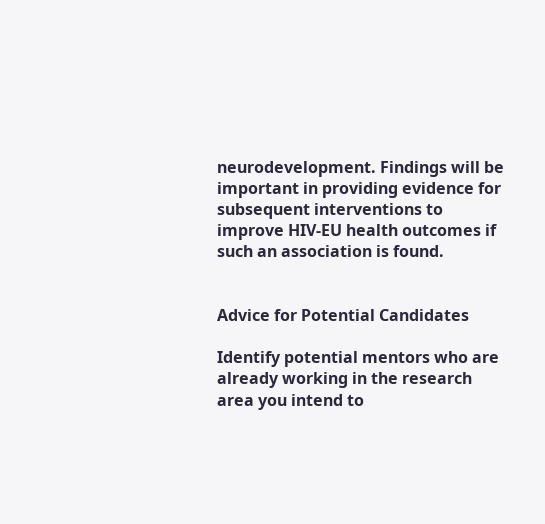neurodevelopment. Findings will be important in providing evidence for subsequent interventions to improve HIV-EU health outcomes if such an association is found.


Advice for Potential Candidates

Identify potential mentors who are already working in the research area you intend to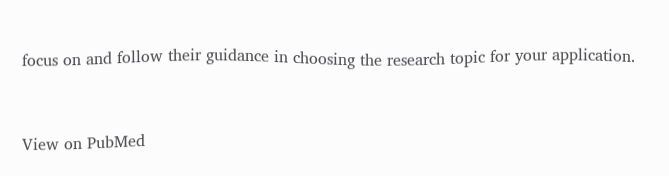focus on and follow their guidance in choosing the research topic for your application.



View on PubMed